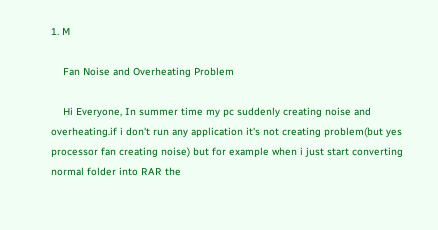1. M

    Fan Noise and Overheating Problem

    Hi Everyone, In summer time my pc suddenly creating noise and overheating.if i don't run any application it's not creating problem(but yes processor fan creating noise) but for example when i just start converting normal folder into RAR the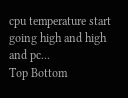cpu temperature start going high and high and pc...
Top Bottom